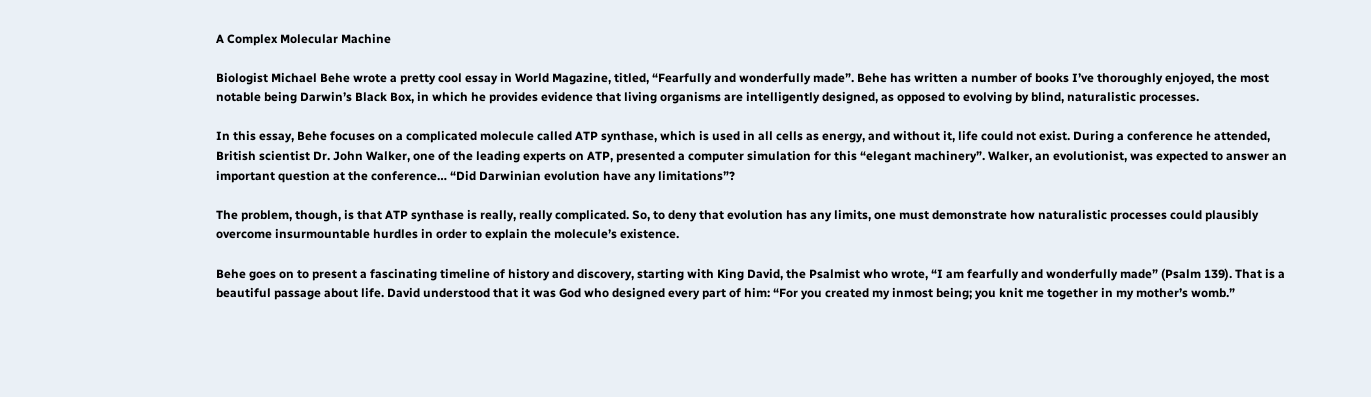A Complex Molecular Machine

Biologist Michael Behe wrote a pretty cool essay in World Magazine, titled, “Fearfully and wonderfully made”. Behe has written a number of books I’ve thoroughly enjoyed, the most notable being Darwin’s Black Box, in which he provides evidence that living organisms are intelligently designed, as opposed to evolving by blind, naturalistic processes.

In this essay, Behe focuses on a complicated molecule called ATP synthase, which is used in all cells as energy, and without it, life could not exist. During a conference he attended, British scientist Dr. John Walker, one of the leading experts on ATP, presented a computer simulation for this “elegant machinery”. Walker, an evolutionist, was expected to answer an important question at the conference… “Did Darwinian evolution have any limitations”?

The problem, though, is that ATP synthase is really, really complicated. So, to deny that evolution has any limits, one must demonstrate how naturalistic processes could plausibly overcome insurmountable hurdles in order to explain the molecule’s existence.

Behe goes on to present a fascinating timeline of history and discovery, starting with King David, the Psalmist who wrote, “I am fearfully and wonderfully made” (Psalm 139). That is a beautiful passage about life. David understood that it was God who designed every part of him: “For you created my inmost being; you knit me together in my mother’s womb.”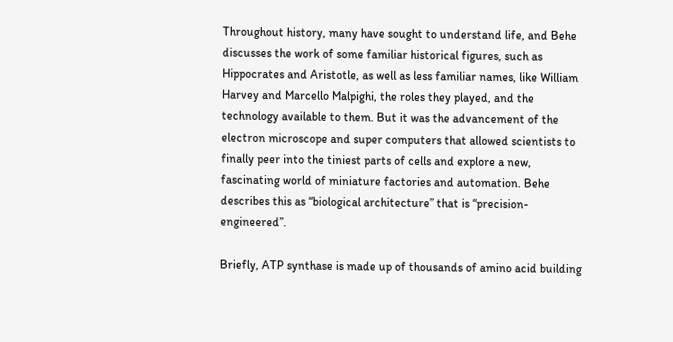Throughout history, many have sought to understand life, and Behe discusses the work of some familiar historical figures, such as Hippocrates and Aristotle, as well as less familiar names, like William Harvey and Marcello Malpighi, the roles they played, and the technology available to them. But it was the advancement of the electron microscope and super computers that allowed scientists to finally peer into the tiniest parts of cells and explore a new, fascinating world of miniature factories and automation. Behe describes this as “biological architecture” that is “precision-engineered”.

Briefly, ATP synthase is made up of thousands of amino acid building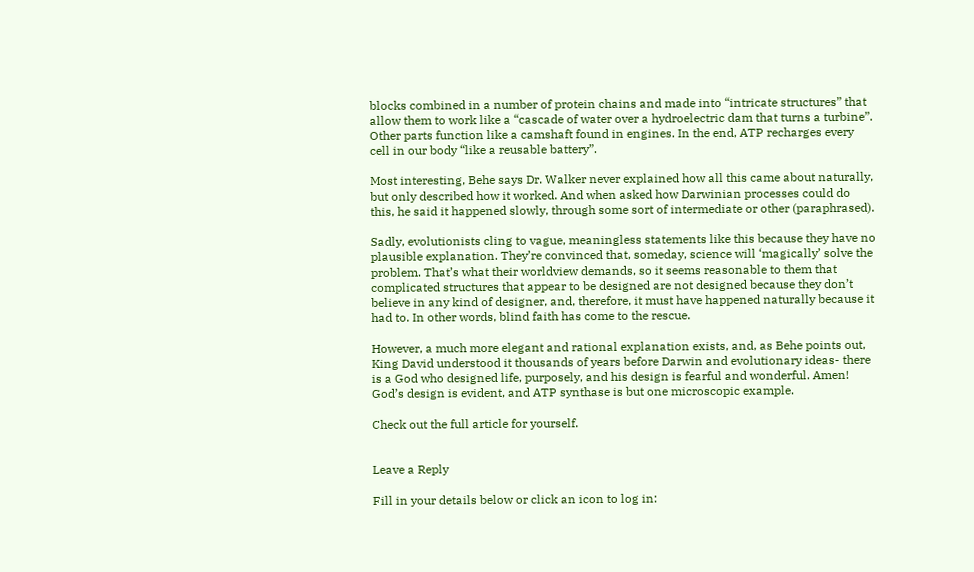blocks combined in a number of protein chains and made into “intricate structures” that allow them to work like a “cascade of water over a hydroelectric dam that turns a turbine”. Other parts function like a camshaft found in engines. In the end, ATP recharges every cell in our body “like a reusable battery”.

Most interesting, Behe says Dr. Walker never explained how all this came about naturally, but only described how it worked. And when asked how Darwinian processes could do this, he said it happened slowly, through some sort of intermediate or other (paraphrased).

Sadly, evolutionists cling to vague, meaningless statements like this because they have no plausible explanation. They’re convinced that, someday, science will ‘magically’ solve the problem. That’s what their worldview demands, so it seems reasonable to them that complicated structures that appear to be designed are not designed because they don’t believe in any kind of designer, and, therefore, it must have happened naturally because it had to. In other words, blind faith has come to the rescue.

However, a much more elegant and rational explanation exists, and, as Behe points out, King David understood it thousands of years before Darwin and evolutionary ideas- there is a God who designed life, purposely, and his design is fearful and wonderful. Amen! God’s design is evident, and ATP synthase is but one microscopic example.

Check out the full article for yourself.


Leave a Reply

Fill in your details below or click an icon to log in: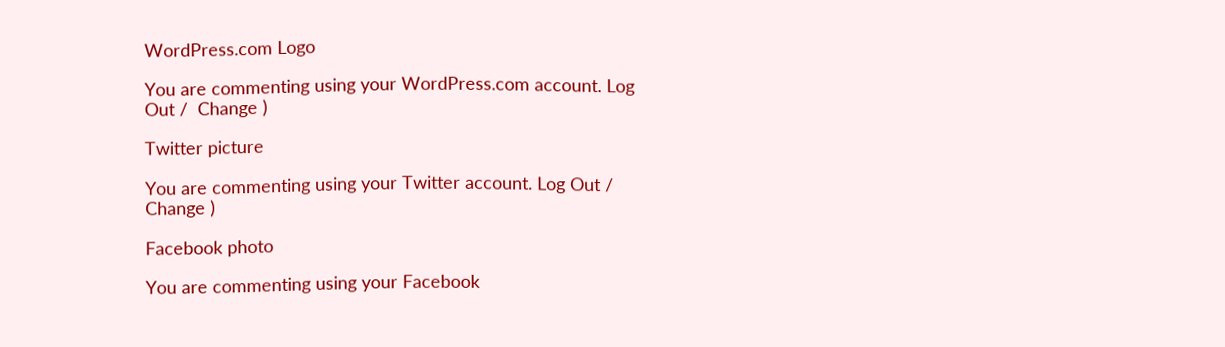WordPress.com Logo

You are commenting using your WordPress.com account. Log Out /  Change )

Twitter picture

You are commenting using your Twitter account. Log Out /  Change )

Facebook photo

You are commenting using your Facebook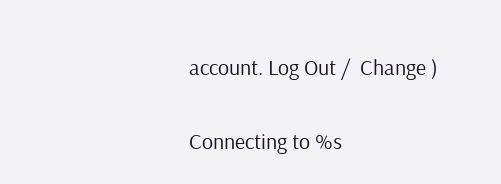account. Log Out /  Change )

Connecting to %s